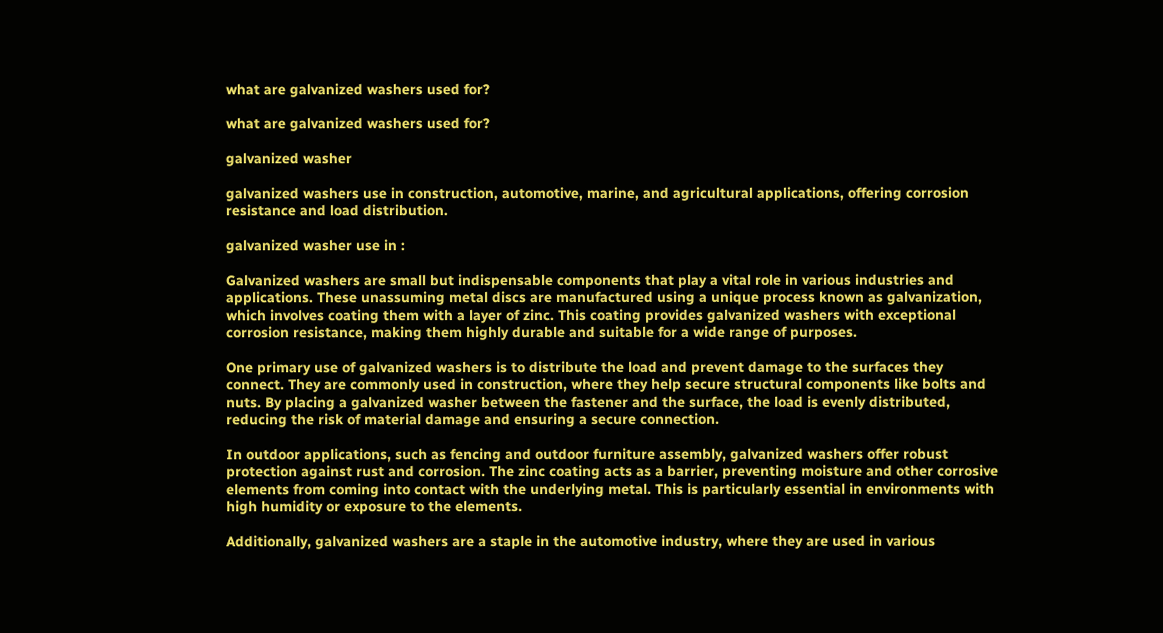what are galvanized washers used for?

what are galvanized washers used for?

galvanized washer

galvanized washers use in construction, automotive, marine, and agricultural applications, offering corrosion resistance and load distribution.

galvanized washer use in :

Galvanized washers are small but indispensable components that play a vital role in various industries and applications. These unassuming metal discs are manufactured using a unique process known as galvanization, which involves coating them with a layer of zinc. This coating provides galvanized washers with exceptional corrosion resistance, making them highly durable and suitable for a wide range of purposes.

One primary use of galvanized washers is to distribute the load and prevent damage to the surfaces they connect. They are commonly used in construction, where they help secure structural components like bolts and nuts. By placing a galvanized washer between the fastener and the surface, the load is evenly distributed, reducing the risk of material damage and ensuring a secure connection.

In outdoor applications, such as fencing and outdoor furniture assembly, galvanized washers offer robust protection against rust and corrosion. The zinc coating acts as a barrier, preventing moisture and other corrosive elements from coming into contact with the underlying metal. This is particularly essential in environments with high humidity or exposure to the elements.

Additionally, galvanized washers are a staple in the automotive industry, where they are used in various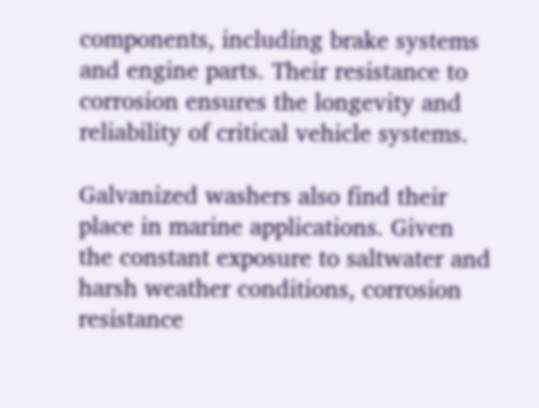components, including brake systems and engine parts. Their resistance to corrosion ensures the longevity and reliability of critical vehicle systems.

Galvanized washers also find their place in marine applications. Given the constant exposure to saltwater and harsh weather conditions, corrosion resistance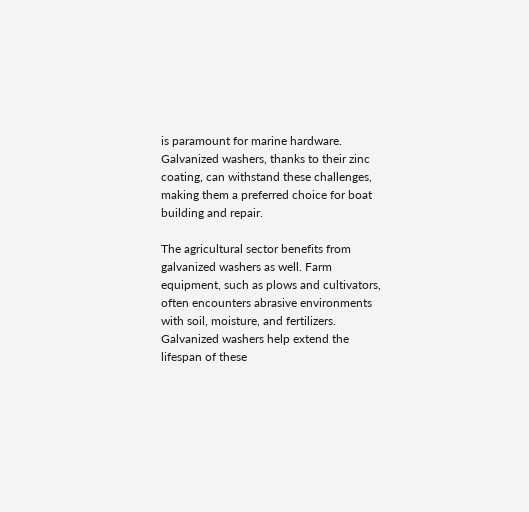is paramount for marine hardware. Galvanized washers, thanks to their zinc coating, can withstand these challenges, making them a preferred choice for boat building and repair.

The agricultural sector benefits from galvanized washers as well. Farm equipment, such as plows and cultivators, often encounters abrasive environments with soil, moisture, and fertilizers. Galvanized washers help extend the lifespan of these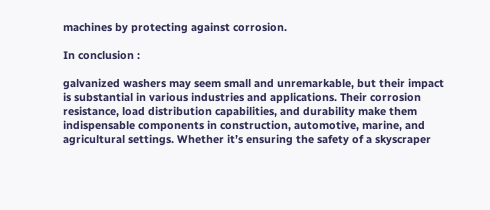machines by protecting against corrosion.

In conclusion :

galvanized washers may seem small and unremarkable, but their impact is substantial in various industries and applications. Their corrosion resistance, load distribution capabilities, and durability make them indispensable components in construction, automotive, marine, and agricultural settings. Whether it’s ensuring the safety of a skyscraper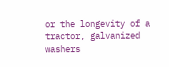or the longevity of a tractor, galvanized washers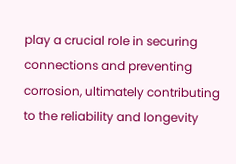play a crucial role in securing connections and preventing corrosion, ultimately contributing to the reliability and longevity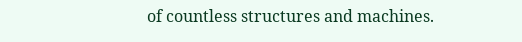of countless structures and machines.